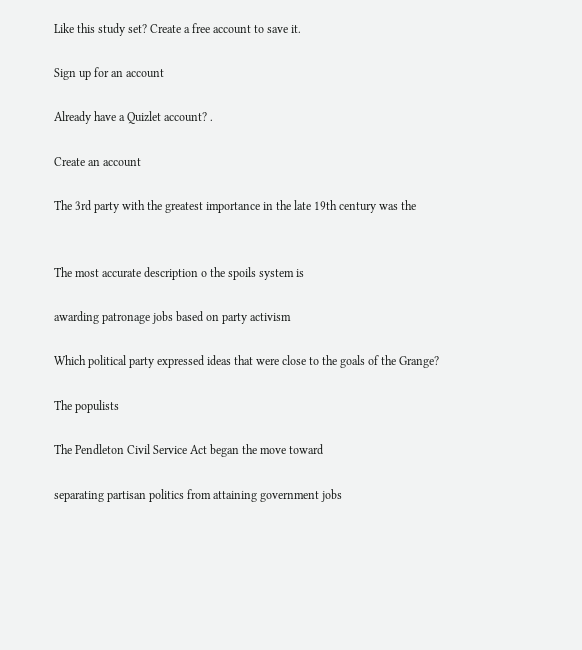Like this study set? Create a free account to save it.

Sign up for an account

Already have a Quizlet account? .

Create an account

The 3rd party with the greatest importance in the late 19th century was the


The most accurate description o the spoils system is

awarding patronage jobs based on party activism

Which political party expressed ideas that were close to the goals of the Grange?

The populists

The Pendleton Civil Service Act began the move toward

separating partisan politics from attaining government jobs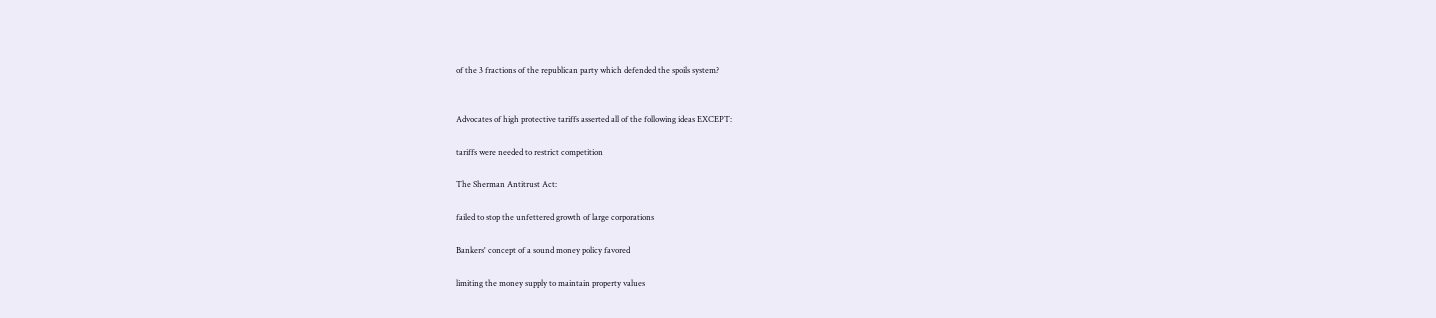of the 3 fractions of the republican party which defended the spoils system?


Advocates of high protective tariffs asserted all of the following ideas EXCEPT:

tariffs were needed to restrict competition

The Sherman Antitrust Act:

failed to stop the unfettered growth of large corporations

Bankers' concept of a sound money policy favored

limiting the money supply to maintain property values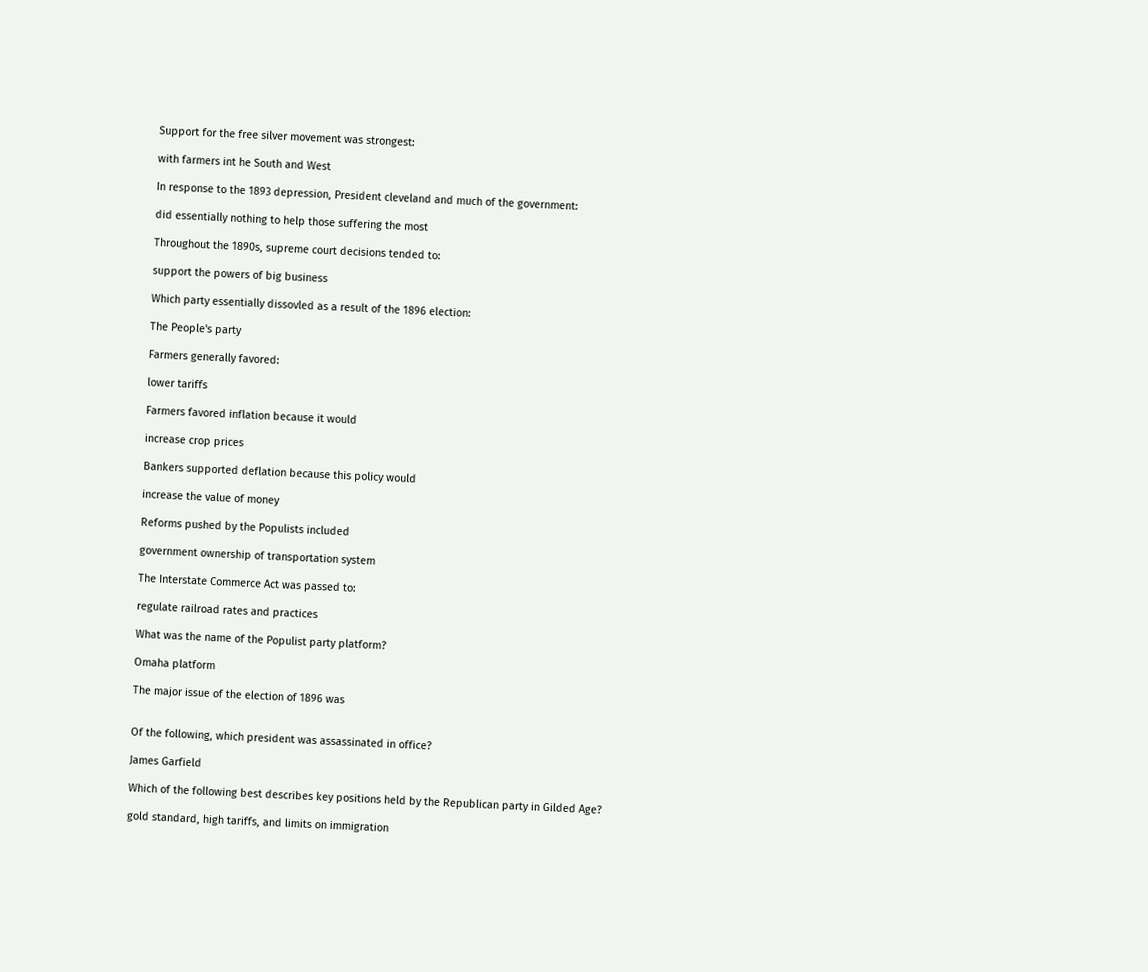Support for the free silver movement was strongest:

with farmers int he South and West

In response to the 1893 depression, President cleveland and much of the government:

did essentially nothing to help those suffering the most

Throughout the 1890s, supreme court decisions tended to:

support the powers of big business

Which party essentially dissovled as a result of the 1896 election:

The People's party

Farmers generally favored:

lower tariffs

Farmers favored inflation because it would

increase crop prices

Bankers supported deflation because this policy would

increase the value of money

Reforms pushed by the Populists included

government ownership of transportation system

The Interstate Commerce Act was passed to:

regulate railroad rates and practices

What was the name of the Populist party platform?

Omaha platform

The major issue of the election of 1896 was


Of the following, which president was assassinated in office?

James Garfield

Which of the following best describes key positions held by the Republican party in Gilded Age?

gold standard, high tariffs, and limits on immigration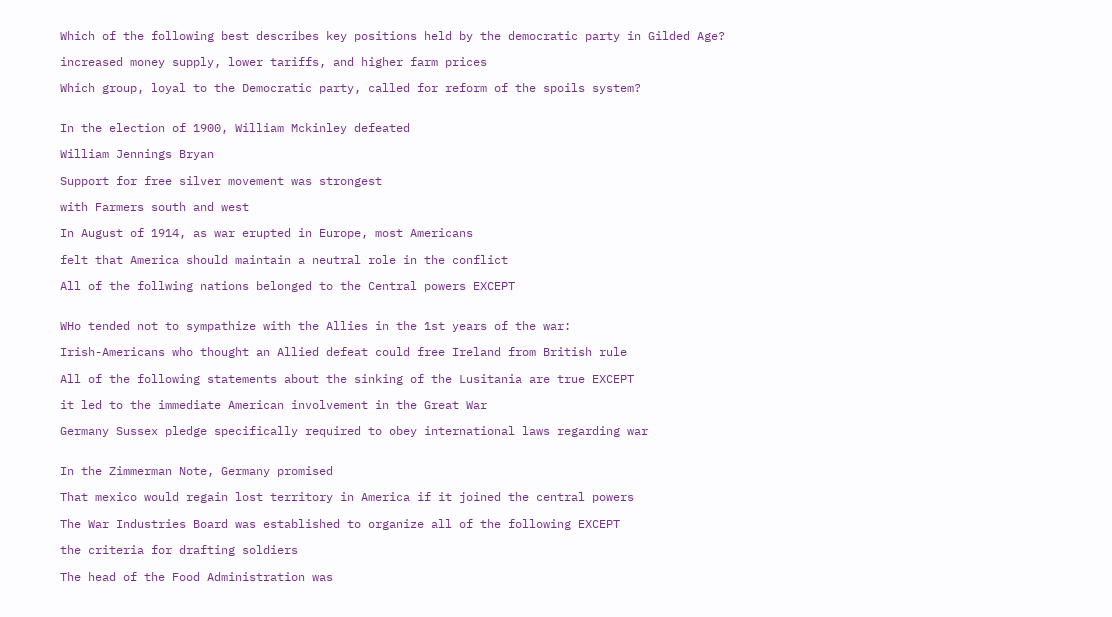Which of the following best describes key positions held by the democratic party in Gilded Age?

increased money supply, lower tariffs, and higher farm prices

Which group, loyal to the Democratic party, called for reform of the spoils system?


In the election of 1900, William Mckinley defeated

William Jennings Bryan

Support for free silver movement was strongest

with Farmers south and west

In August of 1914, as war erupted in Europe, most Americans

felt that America should maintain a neutral role in the conflict

All of the follwing nations belonged to the Central powers EXCEPT


WHo tended not to sympathize with the Allies in the 1st years of the war:

Irish-Americans who thought an Allied defeat could free Ireland from British rule

All of the following statements about the sinking of the Lusitania are true EXCEPT

it led to the immediate American involvement in the Great War

Germany Sussex pledge specifically required to obey international laws regarding war


In the Zimmerman Note, Germany promised

That mexico would regain lost territory in America if it joined the central powers

The War Industries Board was established to organize all of the following EXCEPT

the criteria for drafting soldiers

The head of the Food Administration was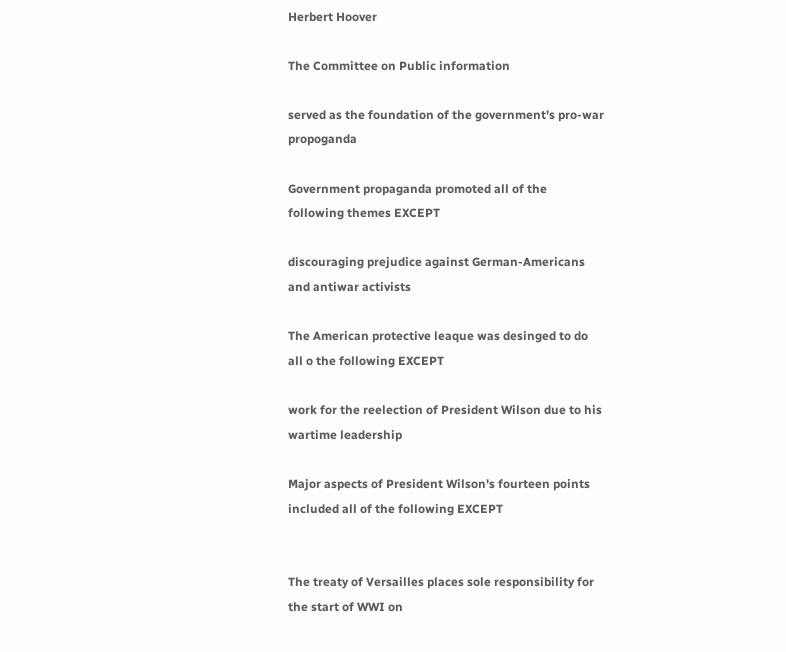Herbert Hoover

The Committee on Public information

served as the foundation of the government's pro-war propoganda

Government propaganda promoted all of the following themes EXCEPT

discouraging prejudice against German-Americans and antiwar activists

The American protective leaque was desinged to do all o the following EXCEPT

work for the reelection of President Wilson due to his wartime leadership

Major aspects of President Wilson's fourteen points included all of the following EXCEPT


The treaty of Versailles places sole responsibility for the start of WWI on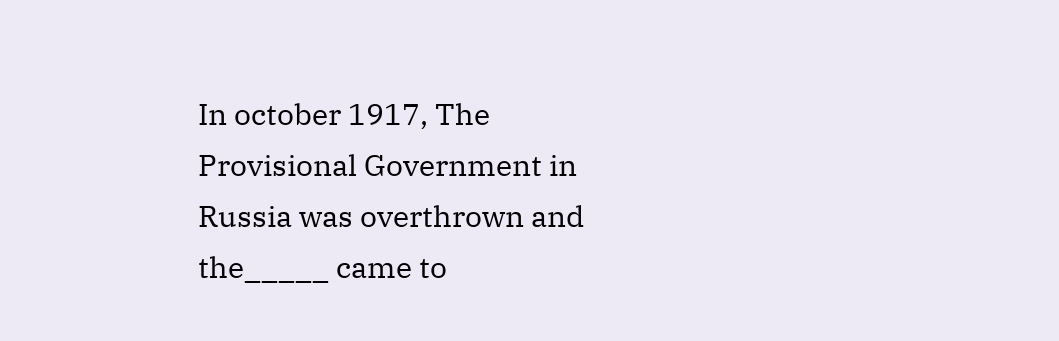In october 1917, The Provisional Government in Russia was overthrown and the_____ came to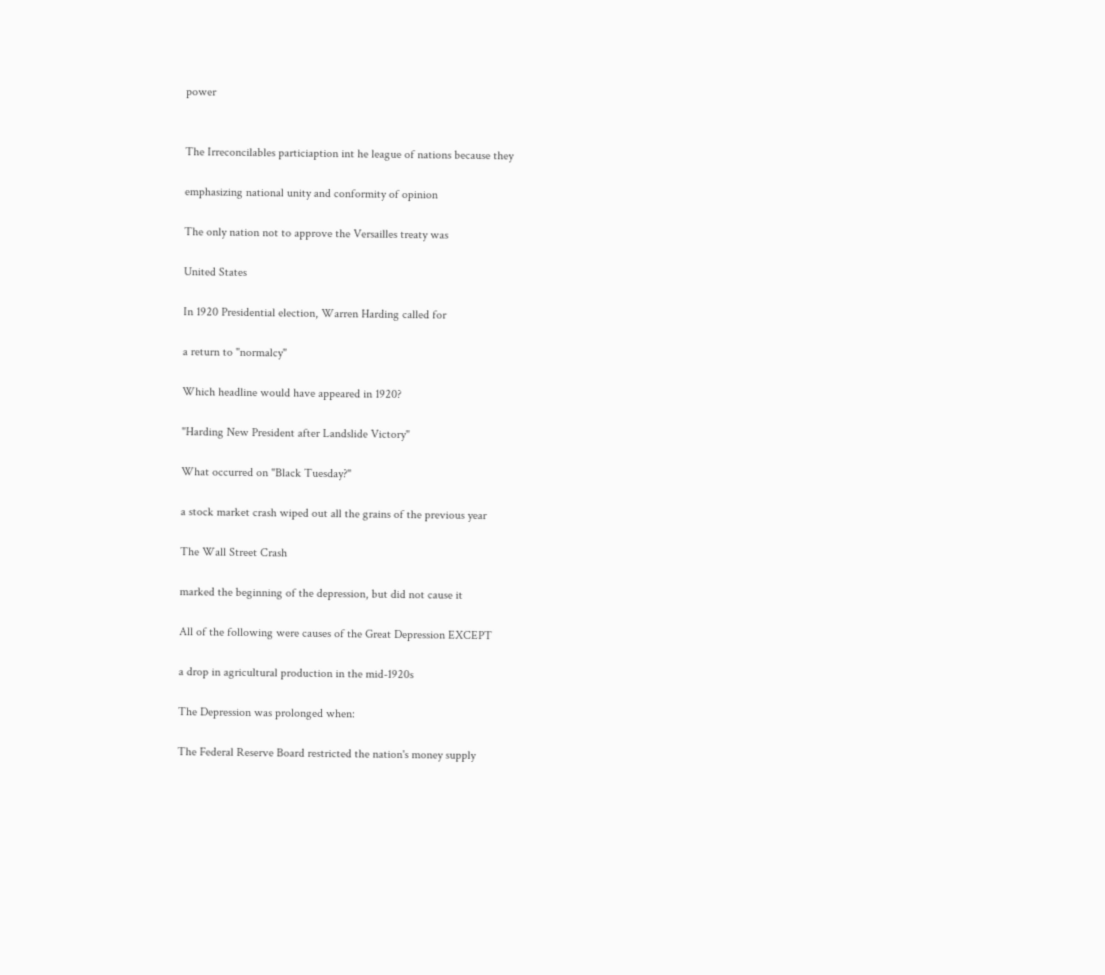power


The Irreconcilables particiaption int he league of nations because they

emphasizing national unity and conformity of opinion

The only nation not to approve the Versailles treaty was

United States

In 1920 Presidential election, Warren Harding called for

a return to "normalcy"

Which headline would have appeared in 1920?

"Harding New President after Landslide Victory"

What occurred on "Black Tuesday?"

a stock market crash wiped out all the grains of the previous year

The Wall Street Crash

marked the beginning of the depression, but did not cause it

All of the following were causes of the Great Depression EXCEPT

a drop in agricultural production in the mid-1920s

The Depression was prolonged when:

The Federal Reserve Board restricted the nation's money supply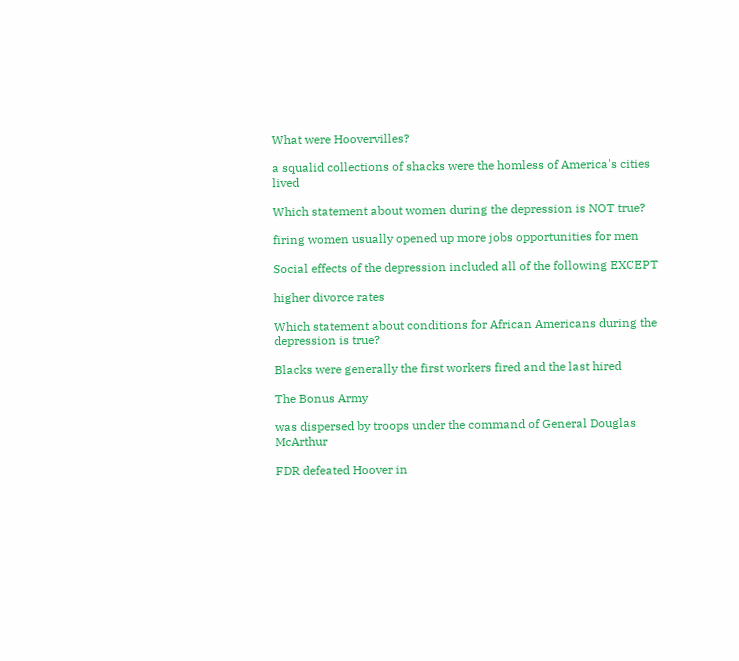What were Hoovervilles?

a squalid collections of shacks were the homless of America's cities lived

Which statement about women during the depression is NOT true?

firing women usually opened up more jobs opportunities for men

Social effects of the depression included all of the following EXCEPT

higher divorce rates

Which statement about conditions for African Americans during the depression is true?

Blacks were generally the first workers fired and the last hired

The Bonus Army

was dispersed by troops under the command of General Douglas McArthur

FDR defeated Hoover in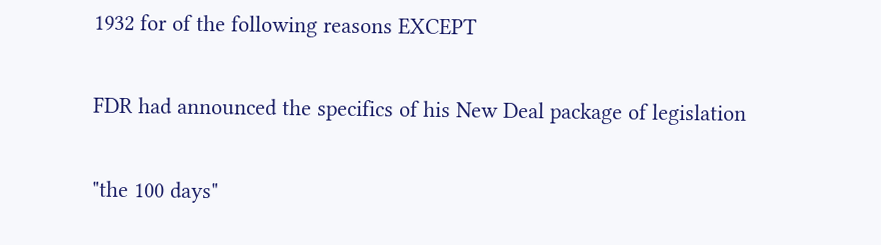1932 for of the following reasons EXCEPT

FDR had announced the specifics of his New Deal package of legislation

"the 100 days"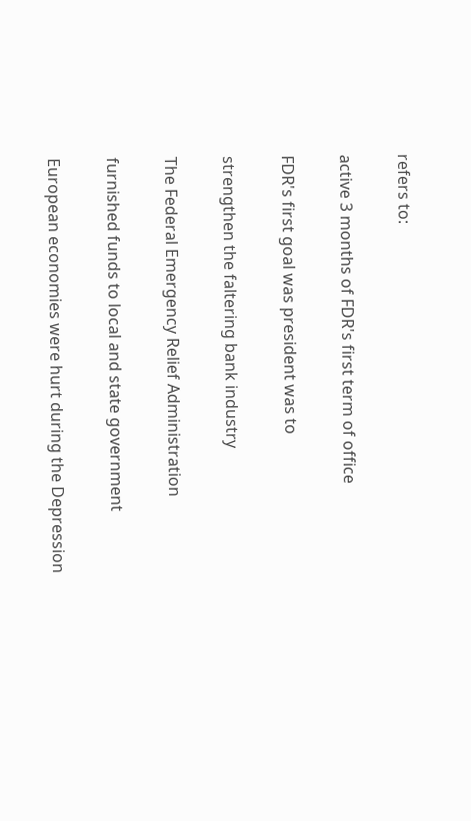refers to:

active 3 months of FDR's first term of office

FDR's first goal was president was to

strengthen the faltering bank industry

The Federal Emergency Relief Administration

furnished funds to local and state government

European economies were hurt during the Depression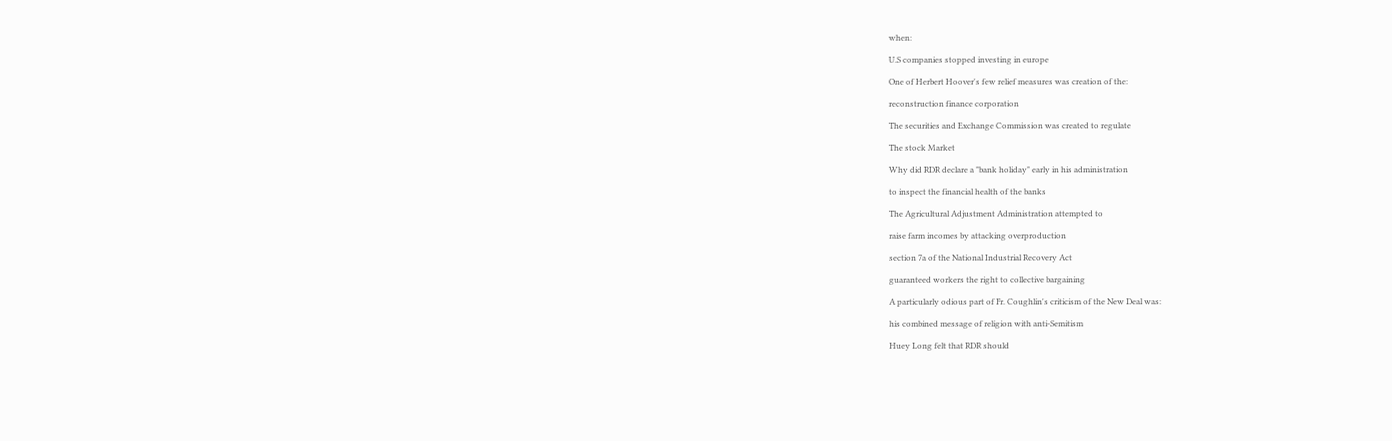when:

U.S companies stopped investing in europe

One of Herbert Hoover's few relief measures was creation of the:

reconstruction finance corporation

The securities and Exchange Commission was created to regulate

The stock Market

Why did RDR declare a "bank holiday" early in his administration

to inspect the financial health of the banks

The Agricultural Adjustment Administration attempted to

raise farm incomes by attacking overproduction

section 7a of the National Industrial Recovery Act

guaranteed workers the right to collective bargaining

A particularly odious part of Fr. Coughlin's criticism of the New Deal was:

his combined message of religion with anti-Semitism

Huey Long felt that RDR should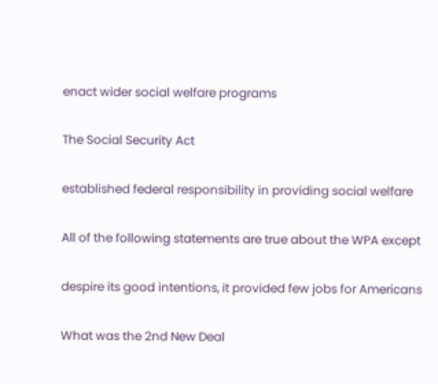enact wider social welfare programs

The Social Security Act

established federal responsibility in providing social welfare

All of the following statements are true about the WPA except

despire its good intentions, it provided few jobs for Americans

What was the 2nd New Deal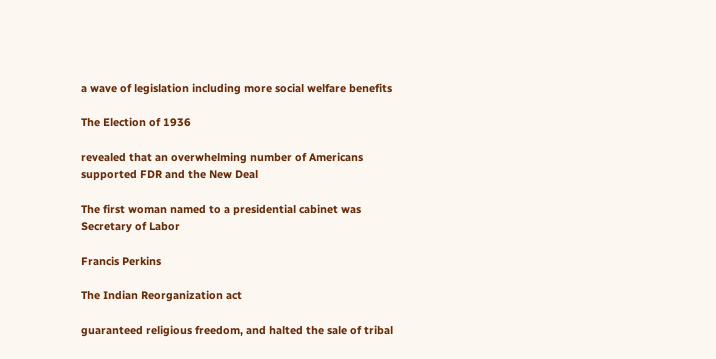a wave of legislation including more social welfare benefits

The Election of 1936

revealed that an overwhelming number of Americans supported FDR and the New Deal

The first woman named to a presidential cabinet was Secretary of Labor

Francis Perkins

The Indian Reorganization act

guaranteed religious freedom, and halted the sale of tribal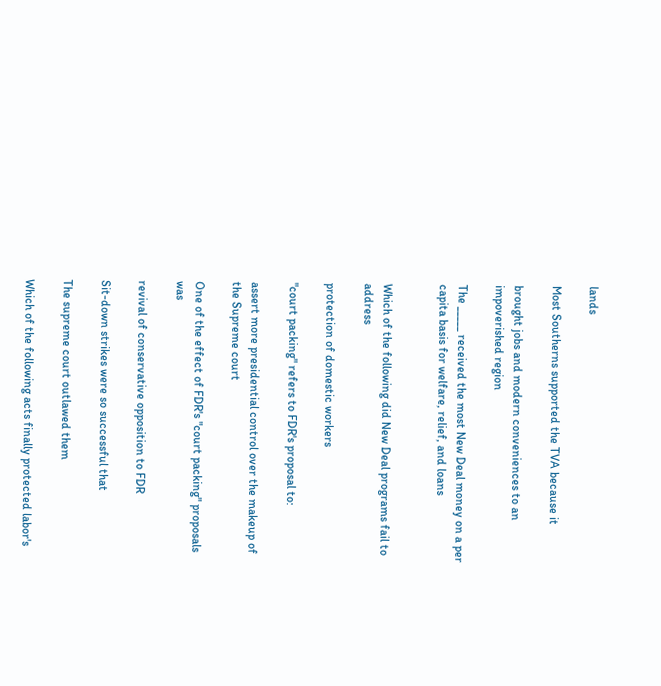lands

Most Southerns supported the TVA because it

brought jobs and modern conveniences to an impoverished region

The _____ received the most New Deal money on a per capita basis for welfare, relief, and loans


Which of the following did New Deal programs fail to address

protection of domestic workers

"court packing" refers to FDR's proposal to:

assert more presidential control over the makeup of the Supreme court

One of the effect of FDR's "court packing" proposals was

revival of conservative opposition to FDR

Sit-down strikes were so successful that

The supreme court outlawed them

Which of the following acts finally protected labor's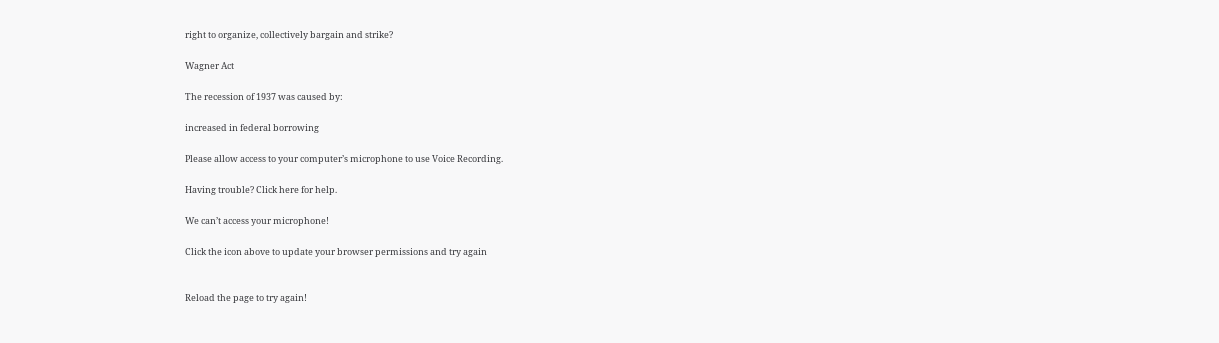right to organize, collectively bargain and strike?

Wagner Act

The recession of 1937 was caused by:

increased in federal borrowing

Please allow access to your computer’s microphone to use Voice Recording.

Having trouble? Click here for help.

We can’t access your microphone!

Click the icon above to update your browser permissions and try again


Reload the page to try again!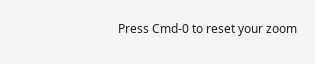Press Cmd-0 to reset your zoom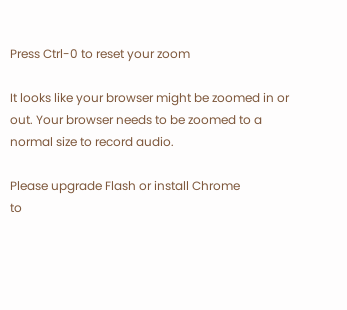Press Ctrl-0 to reset your zoom

It looks like your browser might be zoomed in or out. Your browser needs to be zoomed to a normal size to record audio.

Please upgrade Flash or install Chrome
to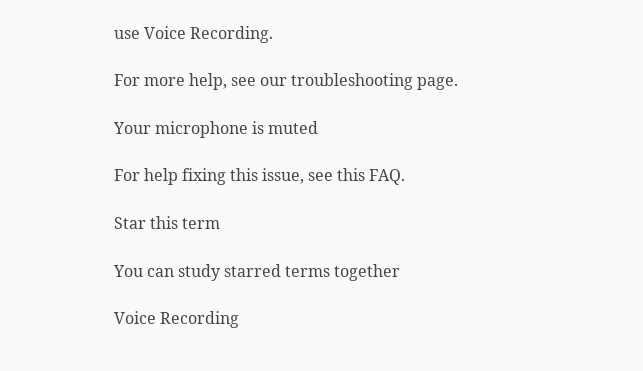use Voice Recording.

For more help, see our troubleshooting page.

Your microphone is muted

For help fixing this issue, see this FAQ.

Star this term

You can study starred terms together

Voice Recording